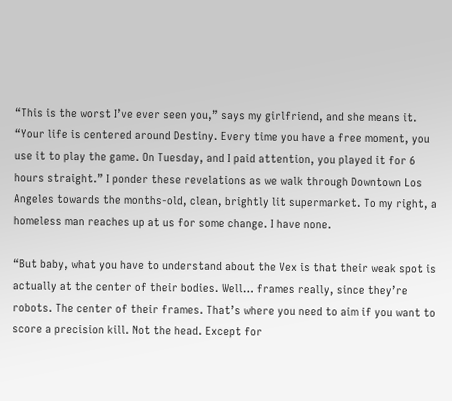“This is the worst I’ve ever seen you,” says my girlfriend, and she means it. “Your life is centered around Destiny. Every time you have a free moment, you use it to play the game. On Tuesday, and I paid attention, you played it for 6 hours straight.” I ponder these revelations as we walk through Downtown Los Angeles towards the months-old, clean, brightly lit supermarket. To my right, a homeless man reaches up at us for some change. I have none.

“But baby, what you have to understand about the Vex is that their weak spot is actually at the center of their bodies. Well… frames really, since they’re robots. The center of their frames. That’s where you need to aim if you want to score a precision kill. Not the head. Except for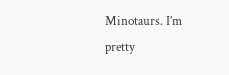Minotaurs. I’m pretty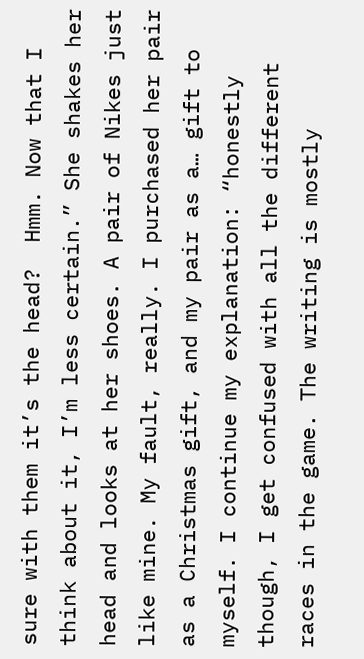sure with them it’s the head?  Hmm. Now that I think about it, I’m less certain.” She shakes her head and looks at her shoes. A pair of Nikes just like mine. My fault, really. I purchased her pair as a Christmas gift, and my pair as a… gift to myself. I continue my explanation: “honestly though, I get confused with all the different races in the game. The writing is mostly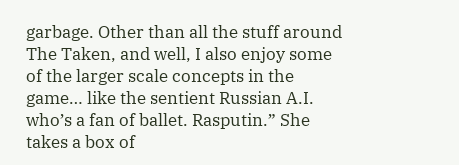garbage. Other than all the stuff around The Taken, and well, I also enjoy some of the larger scale concepts in the game… like the sentient Russian A.I. who’s a fan of ballet. Rasputin.” She takes a box of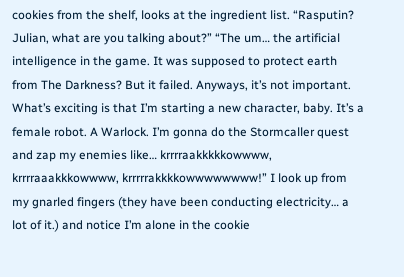cookies from the shelf, looks at the ingredient list. “Rasputin? Julian, what are you talking about?” “The um… the artificial intelligence in the game. It was supposed to protect earth from The Darkness? But it failed. Anyways, it’s not important. What’s exciting is that I’m starting a new character, baby. It’s a female robot. A Warlock. I’m gonna do the Stormcaller quest and zap my enemies like… krrrraakkkkkowwww, krrrraaakkkowwww, krrrrrakkkkowwwwwwww!” I look up from my gnarled fingers (they have been conducting electricity… a lot of it.) and notice I’m alone in the cookie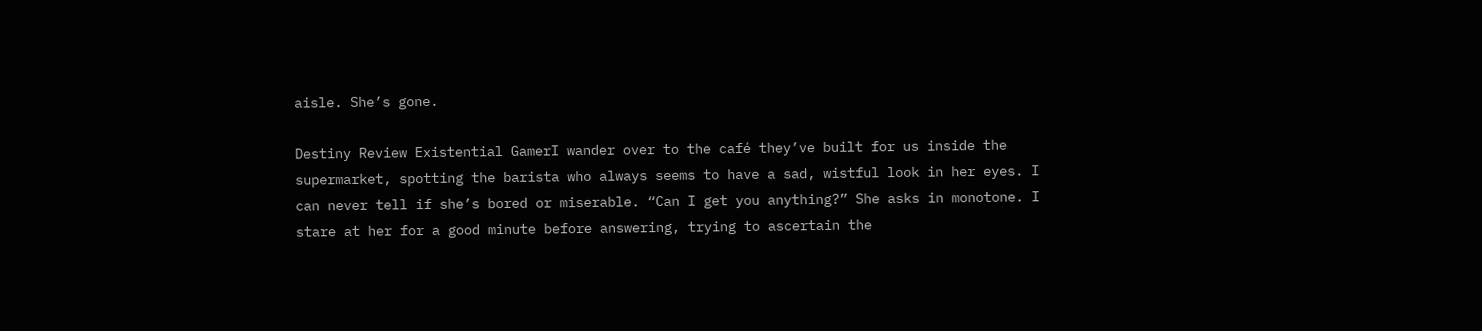aisle. She’s gone.

Destiny Review Existential GamerI wander over to the café they’ve built for us inside the supermarket, spotting the barista who always seems to have a sad, wistful look in her eyes. I can never tell if she’s bored or miserable. “Can I get you anything?” She asks in monotone. I stare at her for a good minute before answering, trying to ascertain the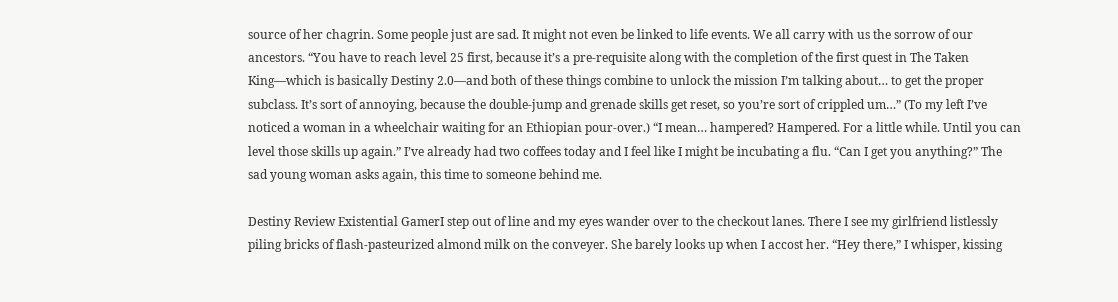source of her chagrin. Some people just are sad. It might not even be linked to life events. We all carry with us the sorrow of our ancestors. “You have to reach level 25 first, because it’s a pre-requisite along with the completion of the first quest in The Taken King—which is basically Destiny 2.0—and both of these things combine to unlock the mission I’m talking about… to get the proper subclass. It’s sort of annoying, because the double-jump and grenade skills get reset, so you’re sort of crippled um…” (To my left I’ve noticed a woman in a wheelchair waiting for an Ethiopian pour-over.) “I mean… hampered? Hampered. For a little while. Until you can level those skills up again.” I’ve already had two coffees today and I feel like I might be incubating a flu. “Can I get you anything?” The sad young woman asks again, this time to someone behind me.

Destiny Review Existential GamerI step out of line and my eyes wander over to the checkout lanes. There I see my girlfriend listlessly piling bricks of flash-pasteurized almond milk on the conveyer. She barely looks up when I accost her. “Hey there,” I whisper, kissing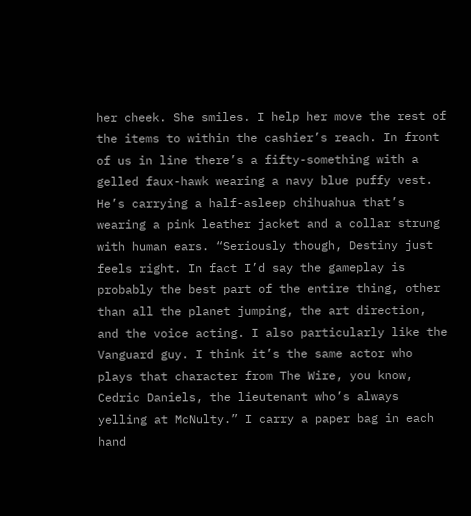her cheek. She smiles. I help her move the rest of the items to within the cashier’s reach. In front of us in line there’s a fifty-something with a gelled faux-hawk wearing a navy blue puffy vest. He’s carrying a half-asleep chihuahua that’s wearing a pink leather jacket and a collar strung with human ears. “Seriously though, Destiny just feels right. In fact I’d say the gameplay is probably the best part of the entire thing, other than all the planet jumping, the art direction, and the voice acting. I also particularly like the Vanguard guy. I think it’s the same actor who plays that character from The Wire, you know, Cedric Daniels, the lieutenant who’s always yelling at McNulty.” I carry a paper bag in each hand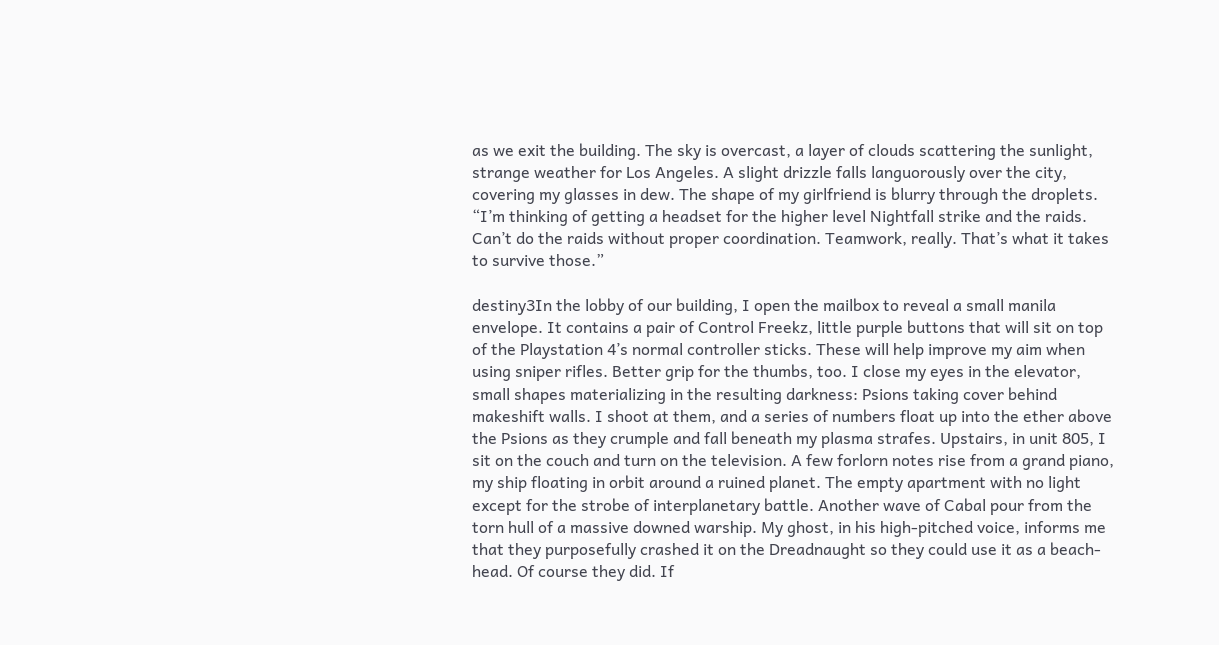as we exit the building. The sky is overcast, a layer of clouds scattering the sunlight, strange weather for Los Angeles. A slight drizzle falls languorously over the city, covering my glasses in dew. The shape of my girlfriend is blurry through the droplets. “I’m thinking of getting a headset for the higher level Nightfall strike and the raids. Can’t do the raids without proper coordination. Teamwork, really. That’s what it takes to survive those.”

destiny3In the lobby of our building, I open the mailbox to reveal a small manila envelope. It contains a pair of Control Freekz, little purple buttons that will sit on top of the Playstation 4’s normal controller sticks. These will help improve my aim when using sniper rifles. Better grip for the thumbs, too. I close my eyes in the elevator, small shapes materializing in the resulting darkness: Psions taking cover behind makeshift walls. I shoot at them, and a series of numbers float up into the ether above the Psions as they crumple and fall beneath my plasma strafes. Upstairs, in unit 805, I sit on the couch and turn on the television. A few forlorn notes rise from a grand piano, my ship floating in orbit around a ruined planet. The empty apartment with no light except for the strobe of interplanetary battle. Another wave of Cabal pour from the torn hull of a massive downed warship. My ghost, in his high-pitched voice, informs me that they purposefully crashed it on the Dreadnaught so they could use it as a beach-head. Of course they did. If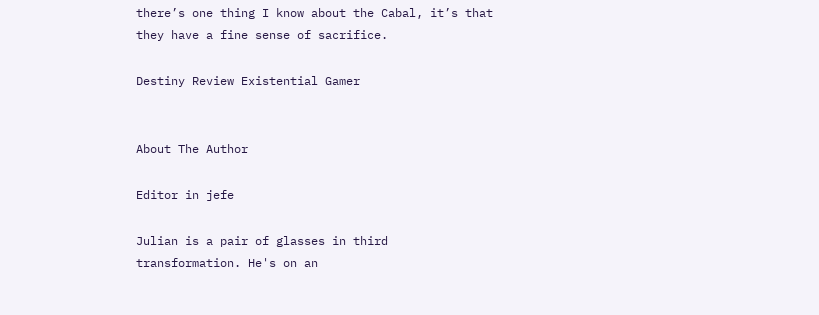there’s one thing I know about the Cabal, it’s that they have a fine sense of sacrifice.

Destiny Review Existential Gamer


About The Author

Editor in jefe

Julian is a pair of glasses in third transformation. He's on an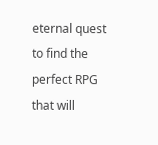eternal quest to find the perfect RPG that will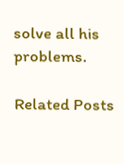solve all his problems.

Related Posts